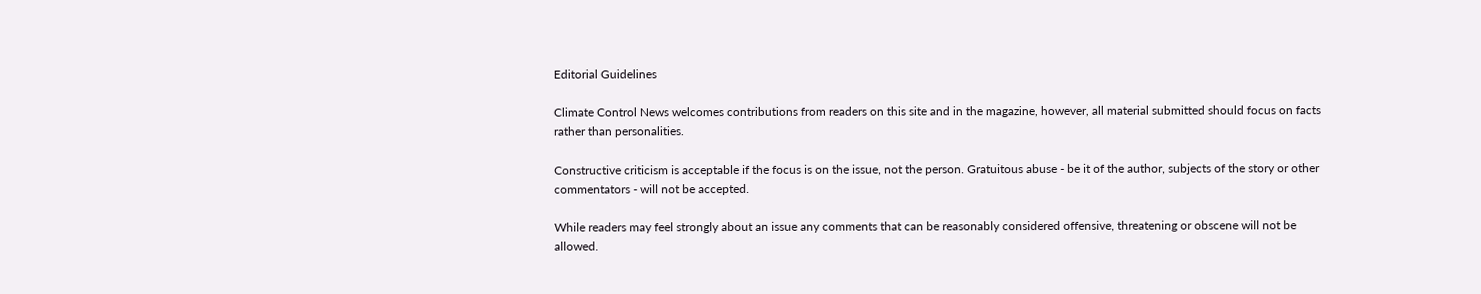Editorial Guidelines

Climate Control News welcomes contributions from readers on this site and in the magazine, however, all material submitted should focus on facts rather than personalities.

Constructive criticism is acceptable if the focus is on the issue, not the person. Gratuitous abuse - be it of the author, subjects of the story or other commentators - will not be accepted.

While readers may feel strongly about an issue any comments that can be reasonably considered offensive, threatening or obscene will not be allowed.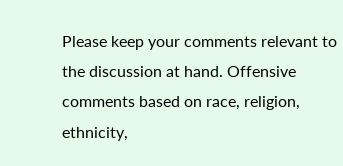Please keep your comments relevant to the discussion at hand. Offensive comments based on race, religion, ethnicity,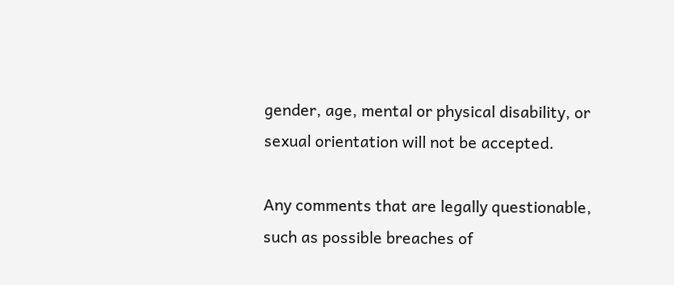gender, age, mental or physical disability, or sexual orientation will not be accepted.

Any comments that are legally questionable, such as possible breaches of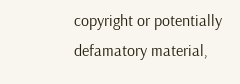copyright or potentially defamatory material,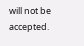will not be accepted.